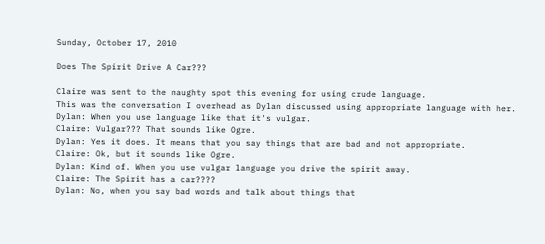Sunday, October 17, 2010

Does The Spirit Drive A Car???

Claire was sent to the naughty spot this evening for using crude language.
This was the conversation I overhead as Dylan discussed using appropriate language with her.
Dylan: When you use language like that it's vulgar.
Claire: Vulgar??? That sounds like Ogre.
Dylan: Yes it does. It means that you say things that are bad and not appropriate.
Claire: Ok, but it sounds like Ogre.
Dylan: Kind of. When you use vulgar language you drive the spirit away.
Claire: The Spirit has a car????
Dylan: No, when you say bad words and talk about things that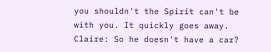you shouldn't the Spirit can't be with you. It quickly goes away.
Claire: So he doesn't have a car?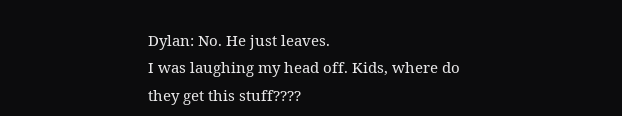Dylan: No. He just leaves.
I was laughing my head off. Kids, where do they get this stuff????